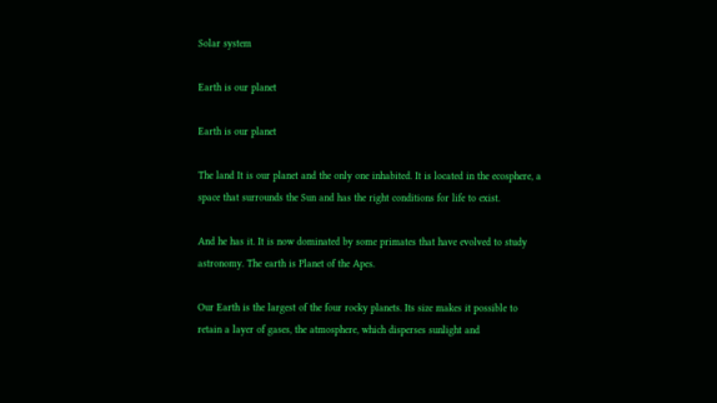Solar system

Earth is our planet

Earth is our planet

The land It is our planet and the only one inhabited. It is located in the ecosphere, a space that surrounds the Sun and has the right conditions for life to exist.

And he has it. It is now dominated by some primates that have evolved to study astronomy. The earth is Planet of the Apes.

Our Earth is the largest of the four rocky planets. Its size makes it possible to retain a layer of gases, the atmosphere, which disperses sunlight and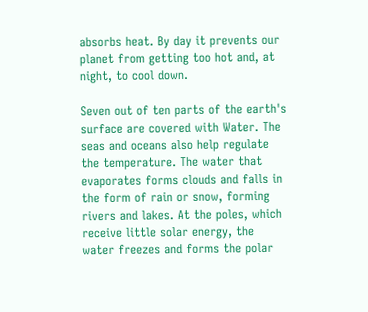absorbs heat. By day it prevents our planet from getting too hot and, at night, to cool down.

Seven out of ten parts of the earth's surface are covered with Water. The seas and oceans also help regulate the temperature. The water that evaporates forms clouds and falls in the form of rain or snow, forming rivers and lakes. At the poles, which receive little solar energy, the water freezes and forms the polar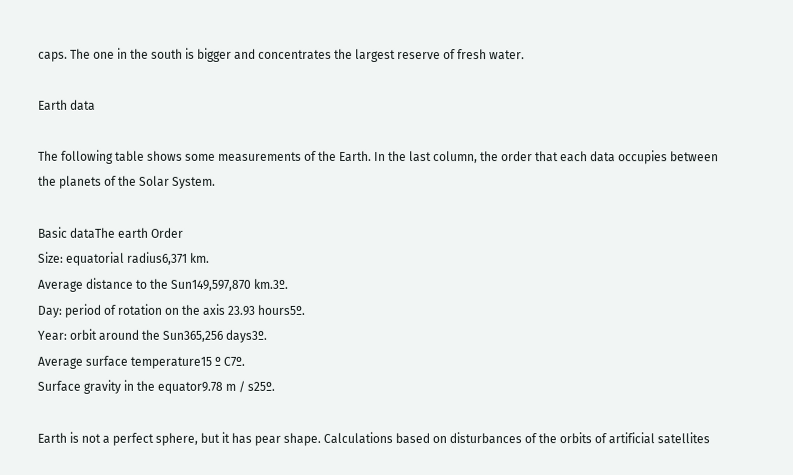caps. The one in the south is bigger and concentrates the largest reserve of fresh water.

Earth data

The following table shows some measurements of the Earth. In the last column, the order that each data occupies between the planets of the Solar System.

Basic dataThe earth Order
Size: equatorial radius6,371 km.
Average distance to the Sun149,597,870 km.3º.
Day: period of rotation on the axis 23.93 hours5º.
Year: orbit around the Sun365,256 days3º.
Average surface temperature15 º C7º.
Surface gravity in the equator9.78 m / s25º.

Earth is not a perfect sphere, but it has pear shape. Calculations based on disturbances of the orbits of artificial satellites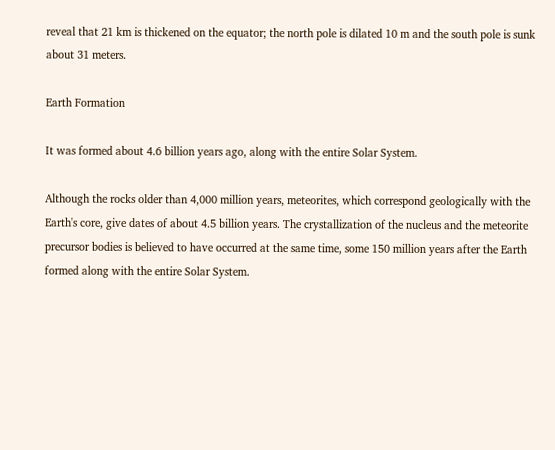reveal that 21 km is thickened on the equator; the north pole is dilated 10 m and the south pole is sunk about 31 meters.

Earth Formation

It was formed about 4.6 billion years ago, along with the entire Solar System.

Although the rocks older than 4,000 million years, meteorites, which correspond geologically with the Earth's core, give dates of about 4.5 billion years. The crystallization of the nucleus and the meteorite precursor bodies is believed to have occurred at the same time, some 150 million years after the Earth formed along with the entire Solar System.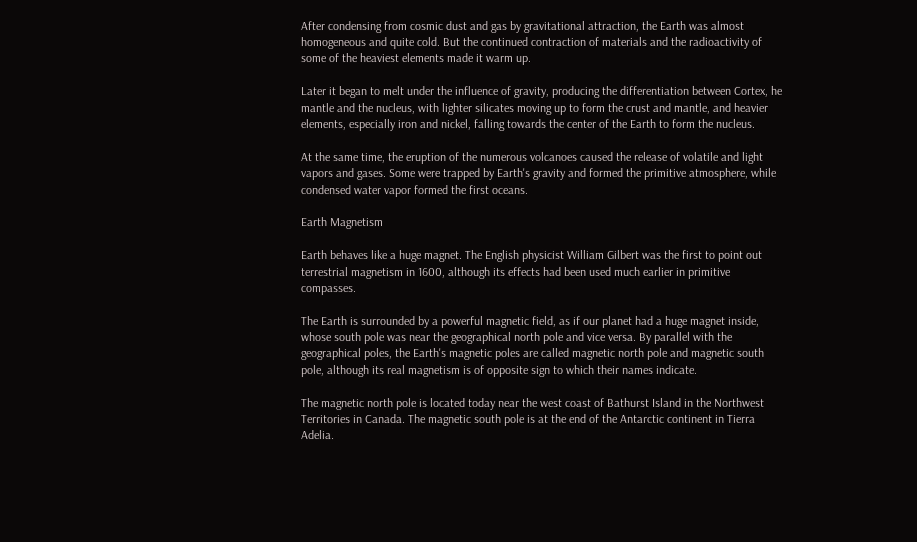After condensing from cosmic dust and gas by gravitational attraction, the Earth was almost homogeneous and quite cold. But the continued contraction of materials and the radioactivity of some of the heaviest elements made it warm up.

Later it began to melt under the influence of gravity, producing the differentiation between Cortex, he mantle and the nucleus, with lighter silicates moving up to form the crust and mantle, and heavier elements, especially iron and nickel, falling towards the center of the Earth to form the nucleus.

At the same time, the eruption of the numerous volcanoes caused the release of volatile and light vapors and gases. Some were trapped by Earth's gravity and formed the primitive atmosphere, while condensed water vapor formed the first oceans.

Earth Magnetism

Earth behaves like a huge magnet. The English physicist William Gilbert was the first to point out terrestrial magnetism in 1600, although its effects had been used much earlier in primitive compasses.

The Earth is surrounded by a powerful magnetic field, as if our planet had a huge magnet inside, whose south pole was near the geographical north pole and vice versa. By parallel with the geographical poles, the Earth's magnetic poles are called magnetic north pole and magnetic south pole, although its real magnetism is of opposite sign to which their names indicate.

The magnetic north pole is located today near the west coast of Bathurst Island in the Northwest Territories in Canada. The magnetic south pole is at the end of the Antarctic continent in Tierra Adelia.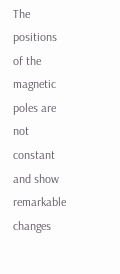The positions of the magnetic poles are not constant and show remarkable changes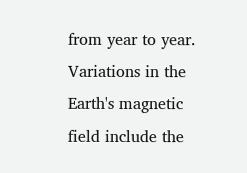from year to year. Variations in the Earth's magnetic field include the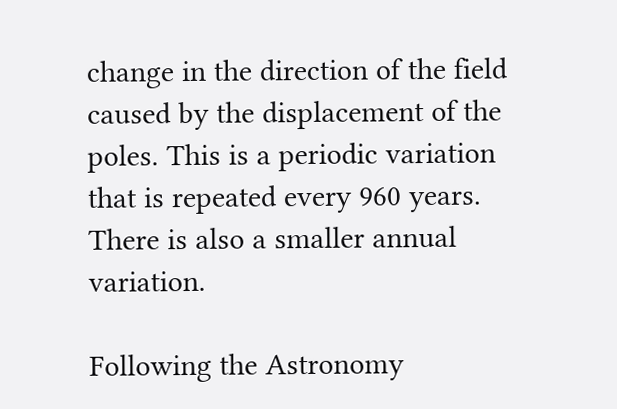change in the direction of the field caused by the displacement of the poles. This is a periodic variation that is repeated every 960 years. There is also a smaller annual variation.

Following the Astronomy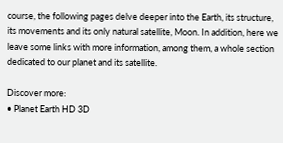course, the following pages delve deeper into the Earth, its structure, its movements and its only natural satellite, Moon. In addition, here we leave some links with more information, among them, a whole section dedicated to our planet and its satellite.

Discover more:
• Planet Earth HD 3D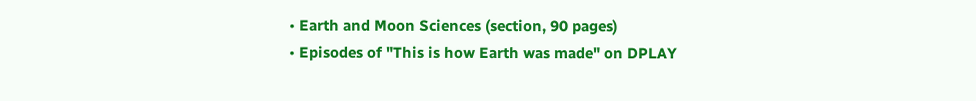• Earth and Moon Sciences (section, 90 pages)
• Episodes of "This is how Earth was made" on DPLAY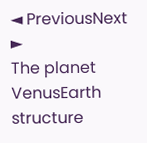◄ PreviousNext ►
The planet VenusEarth structure